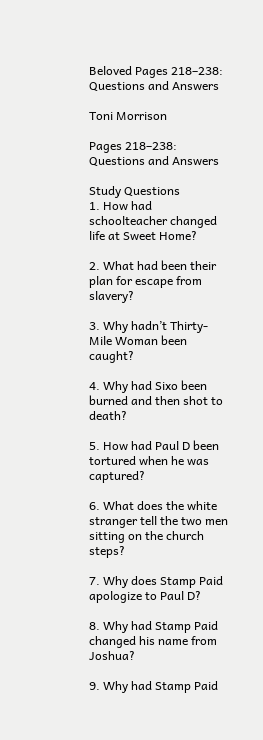Beloved Pages 218–238: Questions and Answers

Toni Morrison

Pages 218–238: Questions and Answers

Study Questions
1. How had schoolteacher changed life at Sweet Home?

2. What had been their plan for escape from slavery?

3. Why hadn’t Thirty-Mile Woman been caught?

4. Why had Sixo been burned and then shot to death?

5. How had Paul D been tortured when he was captured?

6. What does the white stranger tell the two men sitting on the church steps?

7. Why does Stamp Paid apologize to Paul D?

8. Why had Stamp Paid changed his name from Joshua?

9. Why had Stamp Paid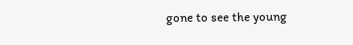gone to see the young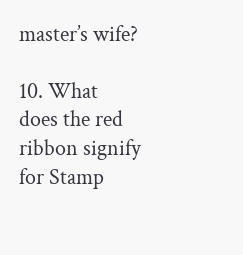master’s wife?

10. What does the red ribbon signify for Stamp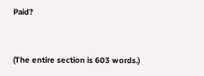Paid?


(The entire section is 603 words.)